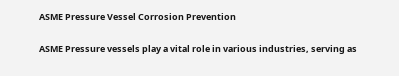ASME Pressure Vessel Corrosion Prevention

ASME Pressure vessels play a vital role in various industries, serving as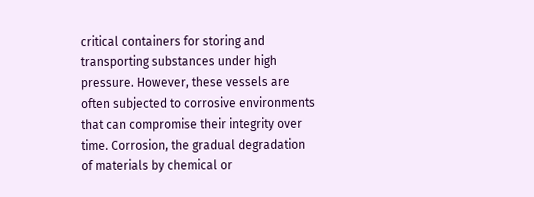critical containers for storing and transporting substances under high pressure. However, these vessels are often subjected to corrosive environments that can compromise their integrity over time. Corrosion, the gradual degradation of materials by chemical or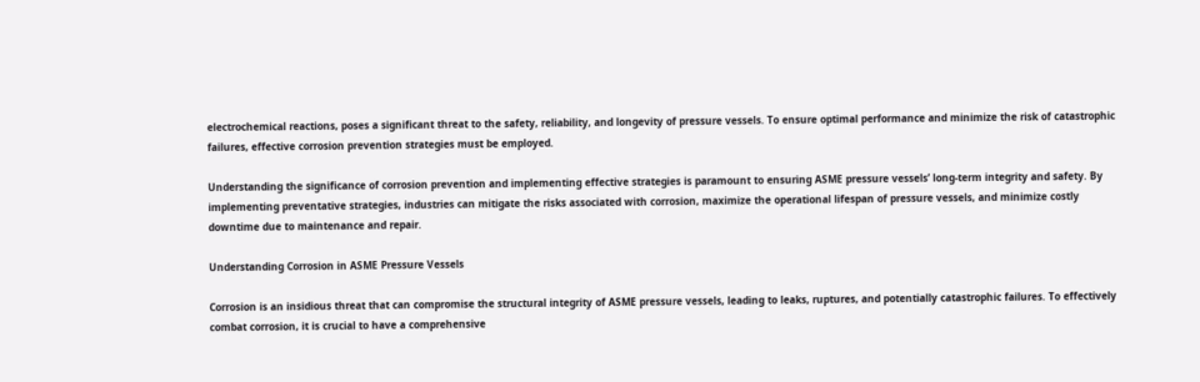electrochemical reactions, poses a significant threat to the safety, reliability, and longevity of pressure vessels. To ensure optimal performance and minimize the risk of catastrophic failures, effective corrosion prevention strategies must be employed.

Understanding the significance of corrosion prevention and implementing effective strategies is paramount to ensuring ASME pressure vessels’ long-term integrity and safety. By implementing preventative strategies, industries can mitigate the risks associated with corrosion, maximize the operational lifespan of pressure vessels, and minimize costly downtime due to maintenance and repair.

Understanding Corrosion in ASME Pressure Vessels

Corrosion is an insidious threat that can compromise the structural integrity of ASME pressure vessels, leading to leaks, ruptures, and potentially catastrophic failures. To effectively combat corrosion, it is crucial to have a comprehensive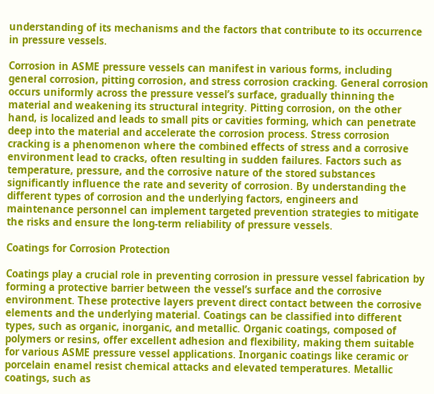understanding of its mechanisms and the factors that contribute to its occurrence in pressure vessels.

Corrosion in ASME pressure vessels can manifest in various forms, including general corrosion, pitting corrosion, and stress corrosion cracking. General corrosion occurs uniformly across the pressure vessel’s surface, gradually thinning the material and weakening its structural integrity. Pitting corrosion, on the other hand, is localized and leads to small pits or cavities forming, which can penetrate deep into the material and accelerate the corrosion process. Stress corrosion cracking is a phenomenon where the combined effects of stress and a corrosive environment lead to cracks, often resulting in sudden failures. Factors such as temperature, pressure, and the corrosive nature of the stored substances significantly influence the rate and severity of corrosion. By understanding the different types of corrosion and the underlying factors, engineers and maintenance personnel can implement targeted prevention strategies to mitigate the risks and ensure the long-term reliability of pressure vessels.

Coatings for Corrosion Protection

Coatings play a crucial role in preventing corrosion in pressure vessel fabrication by forming a protective barrier between the vessel’s surface and the corrosive environment. These protective layers prevent direct contact between the corrosive elements and the underlying material. Coatings can be classified into different types, such as organic, inorganic, and metallic. Organic coatings, composed of polymers or resins, offer excellent adhesion and flexibility, making them suitable for various ASME pressure vessel applications. Inorganic coatings like ceramic or porcelain enamel resist chemical attacks and elevated temperatures. Metallic coatings, such as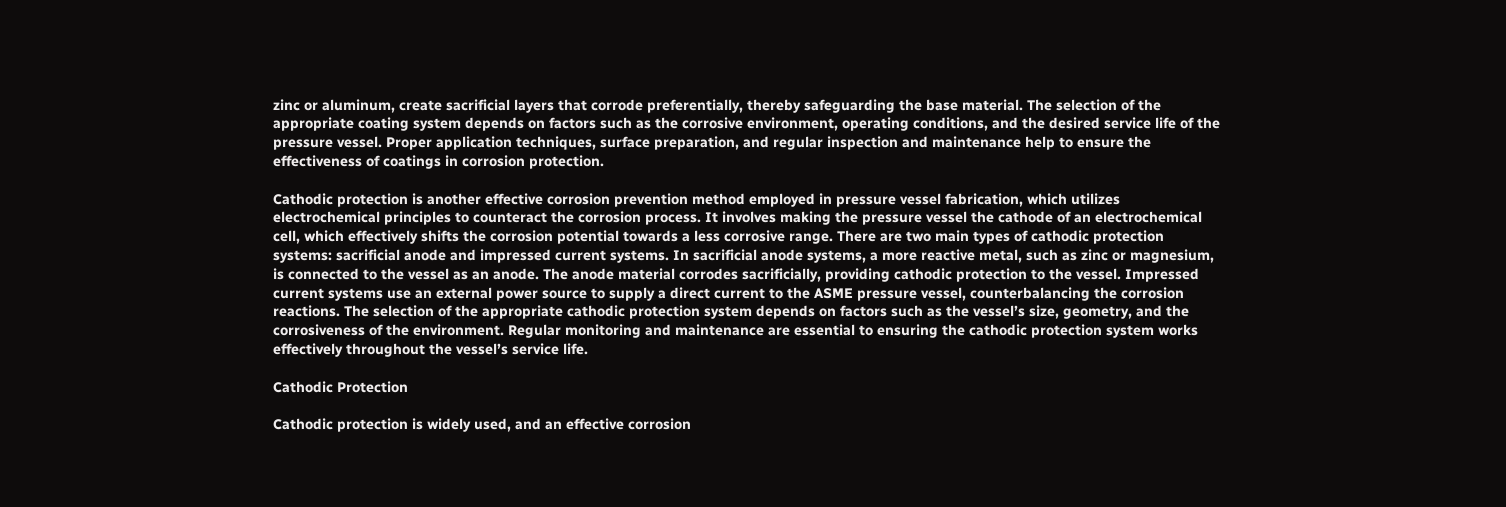zinc or aluminum, create sacrificial layers that corrode preferentially, thereby safeguarding the base material. The selection of the appropriate coating system depends on factors such as the corrosive environment, operating conditions, and the desired service life of the pressure vessel. Proper application techniques, surface preparation, and regular inspection and maintenance help to ensure the effectiveness of coatings in corrosion protection.

Cathodic protection is another effective corrosion prevention method employed in pressure vessel fabrication, which utilizes electrochemical principles to counteract the corrosion process. It involves making the pressure vessel the cathode of an electrochemical cell, which effectively shifts the corrosion potential towards a less corrosive range. There are two main types of cathodic protection systems: sacrificial anode and impressed current systems. In sacrificial anode systems, a more reactive metal, such as zinc or magnesium, is connected to the vessel as an anode. The anode material corrodes sacrificially, providing cathodic protection to the vessel. Impressed current systems use an external power source to supply a direct current to the ASME pressure vessel, counterbalancing the corrosion reactions. The selection of the appropriate cathodic protection system depends on factors such as the vessel’s size, geometry, and the corrosiveness of the environment. Regular monitoring and maintenance are essential to ensuring the cathodic protection system works effectively throughout the vessel’s service life.

Cathodic Protection

Cathodic protection is widely used, and an effective corrosion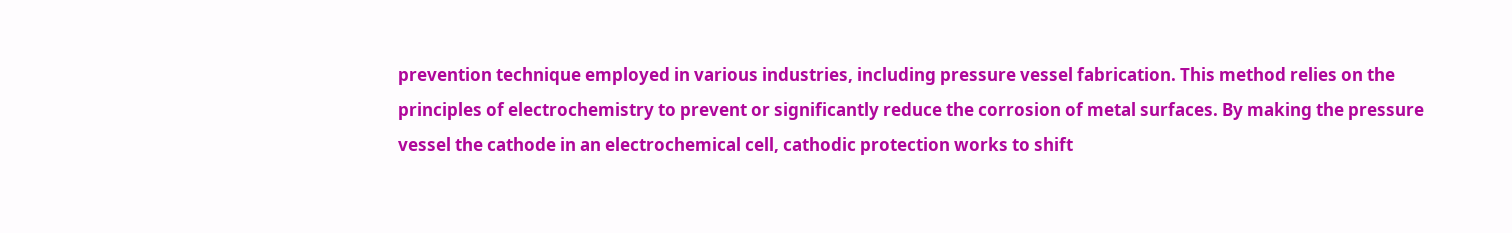prevention technique employed in various industries, including pressure vessel fabrication. This method relies on the principles of electrochemistry to prevent or significantly reduce the corrosion of metal surfaces. By making the pressure vessel the cathode in an electrochemical cell, cathodic protection works to shift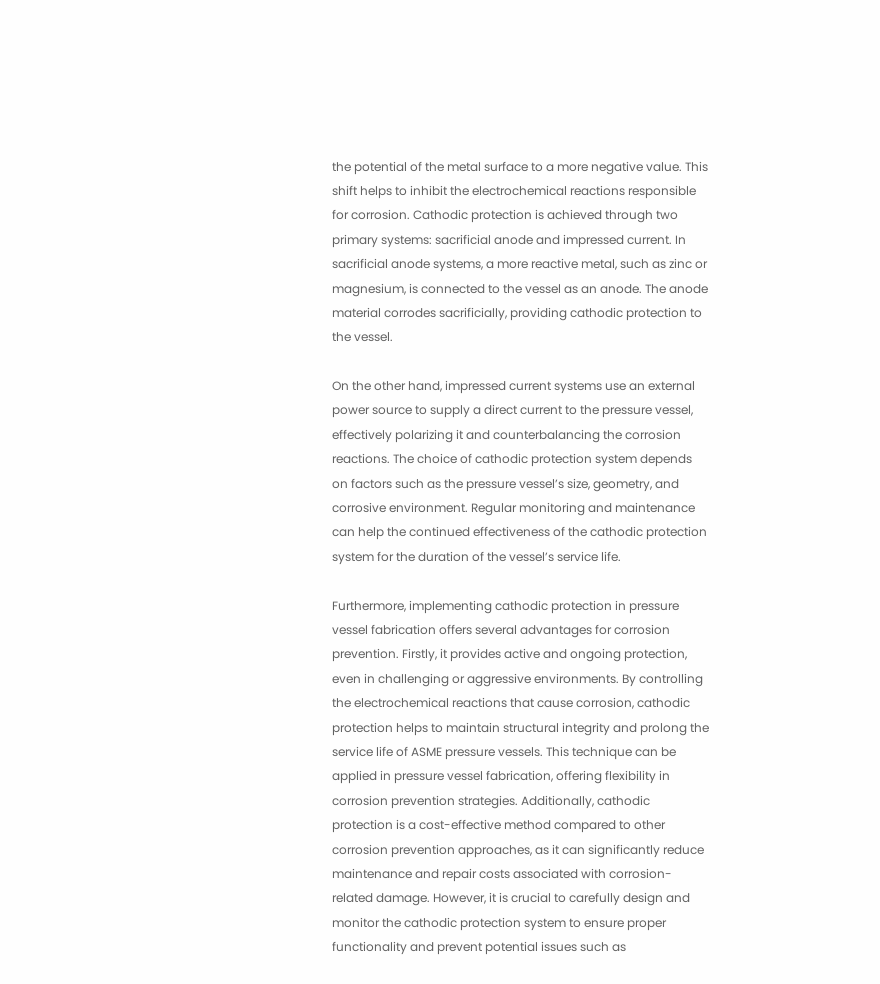the potential of the metal surface to a more negative value. This shift helps to inhibit the electrochemical reactions responsible for corrosion. Cathodic protection is achieved through two primary systems: sacrificial anode and impressed current. In sacrificial anode systems, a more reactive metal, such as zinc or magnesium, is connected to the vessel as an anode. The anode material corrodes sacrificially, providing cathodic protection to the vessel.

On the other hand, impressed current systems use an external power source to supply a direct current to the pressure vessel, effectively polarizing it and counterbalancing the corrosion reactions. The choice of cathodic protection system depends on factors such as the pressure vessel’s size, geometry, and corrosive environment. Regular monitoring and maintenance can help the continued effectiveness of the cathodic protection system for the duration of the vessel’s service life.

Furthermore, implementing cathodic protection in pressure vessel fabrication offers several advantages for corrosion prevention. Firstly, it provides active and ongoing protection, even in challenging or aggressive environments. By controlling the electrochemical reactions that cause corrosion, cathodic protection helps to maintain structural integrity and prolong the service life of ASME pressure vessels. This technique can be applied in pressure vessel fabrication, offering flexibility in corrosion prevention strategies. Additionally, cathodic protection is a cost-effective method compared to other corrosion prevention approaches, as it can significantly reduce maintenance and repair costs associated with corrosion-related damage. However, it is crucial to carefully design and monitor the cathodic protection system to ensure proper functionality and prevent potential issues such as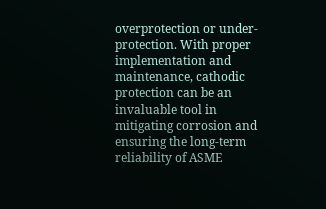overprotection or under-protection. With proper implementation and maintenance, cathodic protection can be an invaluable tool in mitigating corrosion and ensuring the long-term reliability of ASME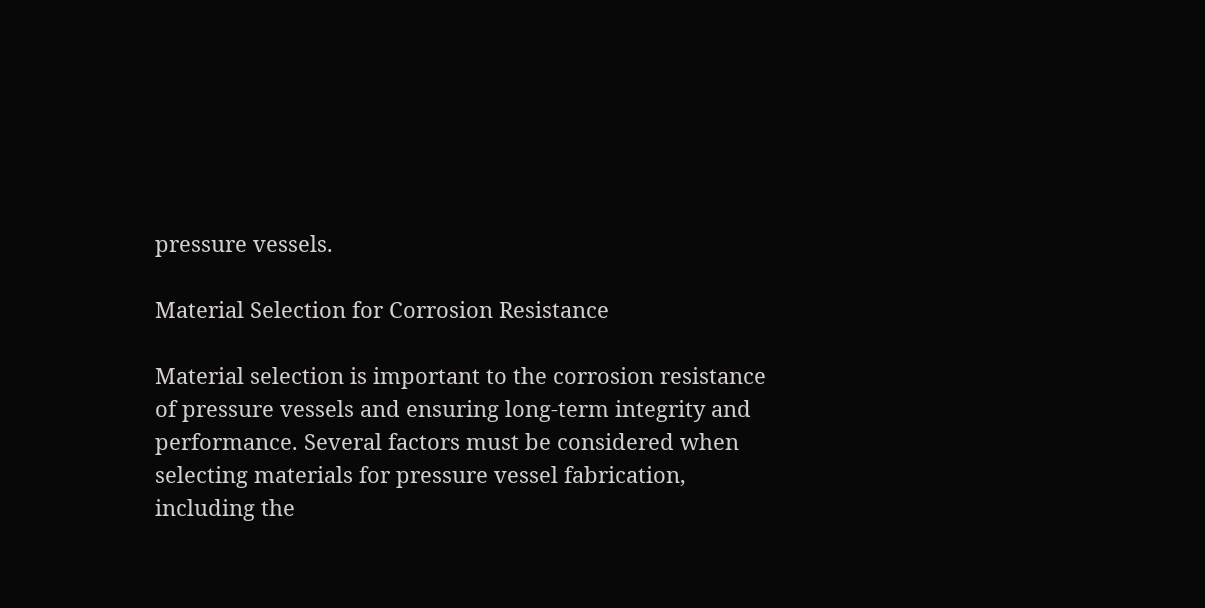pressure vessels.

Material Selection for Corrosion Resistance

Material selection is important to the corrosion resistance of pressure vessels and ensuring long-term integrity and performance. Several factors must be considered when selecting materials for pressure vessel fabrication, including the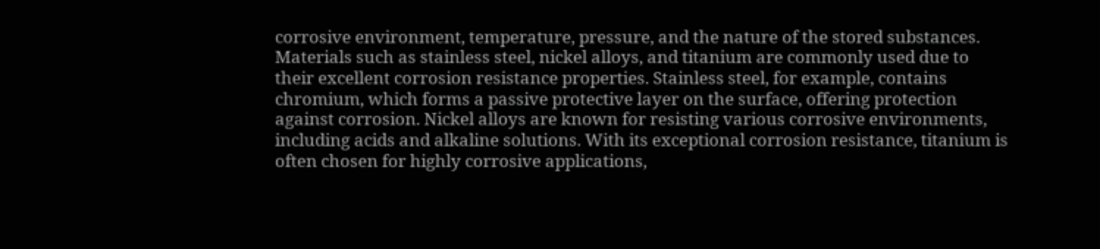corrosive environment, temperature, pressure, and the nature of the stored substances. Materials such as stainless steel, nickel alloys, and titanium are commonly used due to their excellent corrosion resistance properties. Stainless steel, for example, contains chromium, which forms a passive protective layer on the surface, offering protection against corrosion. Nickel alloys are known for resisting various corrosive environments, including acids and alkaline solutions. With its exceptional corrosion resistance, titanium is often chosen for highly corrosive applications,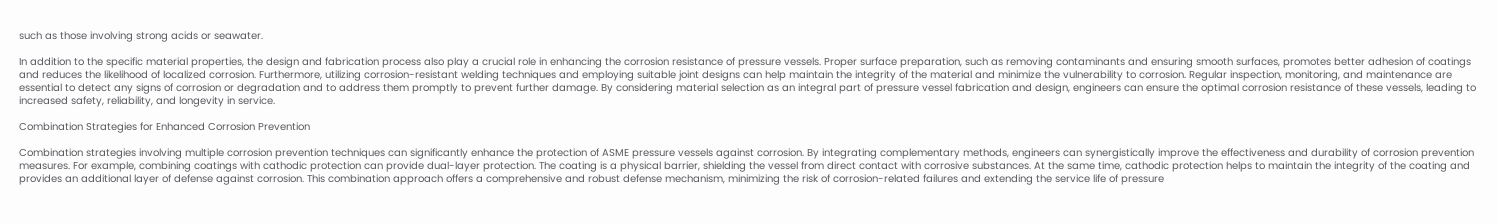such as those involving strong acids or seawater.

In addition to the specific material properties, the design and fabrication process also play a crucial role in enhancing the corrosion resistance of pressure vessels. Proper surface preparation, such as removing contaminants and ensuring smooth surfaces, promotes better adhesion of coatings and reduces the likelihood of localized corrosion. Furthermore, utilizing corrosion-resistant welding techniques and employing suitable joint designs can help maintain the integrity of the material and minimize the vulnerability to corrosion. Regular inspection, monitoring, and maintenance are essential to detect any signs of corrosion or degradation and to address them promptly to prevent further damage. By considering material selection as an integral part of pressure vessel fabrication and design, engineers can ensure the optimal corrosion resistance of these vessels, leading to increased safety, reliability, and longevity in service.

Combination Strategies for Enhanced Corrosion Prevention

Combination strategies involving multiple corrosion prevention techniques can significantly enhance the protection of ASME pressure vessels against corrosion. By integrating complementary methods, engineers can synergistically improve the effectiveness and durability of corrosion prevention measures. For example, combining coatings with cathodic protection can provide dual-layer protection. The coating is a physical barrier, shielding the vessel from direct contact with corrosive substances. At the same time, cathodic protection helps to maintain the integrity of the coating and provides an additional layer of defense against corrosion. This combination approach offers a comprehensive and robust defense mechanism, minimizing the risk of corrosion-related failures and extending the service life of pressure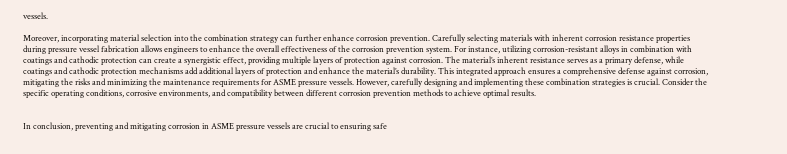vessels.

Moreover, incorporating material selection into the combination strategy can further enhance corrosion prevention. Carefully selecting materials with inherent corrosion resistance properties during pressure vessel fabrication allows engineers to enhance the overall effectiveness of the corrosion prevention system. For instance, utilizing corrosion-resistant alloys in combination with coatings and cathodic protection can create a synergistic effect, providing multiple layers of protection against corrosion. The material’s inherent resistance serves as a primary defense, while coatings and cathodic protection mechanisms add additional layers of protection and enhance the material’s durability. This integrated approach ensures a comprehensive defense against corrosion, mitigating the risks and minimizing the maintenance requirements for ASME pressure vessels. However, carefully designing and implementing these combination strategies is crucial. Consider the specific operating conditions, corrosive environments, and compatibility between different corrosion prevention methods to achieve optimal results.


In conclusion, preventing and mitigating corrosion in ASME pressure vessels are crucial to ensuring safe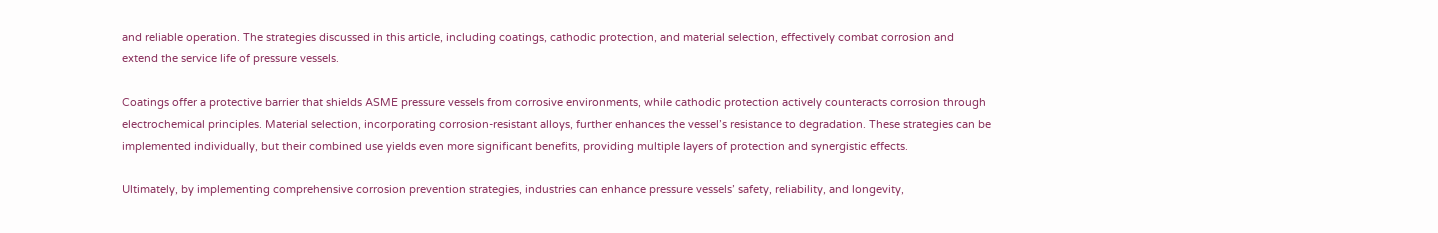and reliable operation. The strategies discussed in this article, including coatings, cathodic protection, and material selection, effectively combat corrosion and extend the service life of pressure vessels.

Coatings offer a protective barrier that shields ASME pressure vessels from corrosive environments, while cathodic protection actively counteracts corrosion through electrochemical principles. Material selection, incorporating corrosion-resistant alloys, further enhances the vessel’s resistance to degradation. These strategies can be implemented individually, but their combined use yields even more significant benefits, providing multiple layers of protection and synergistic effects.

Ultimately, by implementing comprehensive corrosion prevention strategies, industries can enhance pressure vessels’ safety, reliability, and longevity,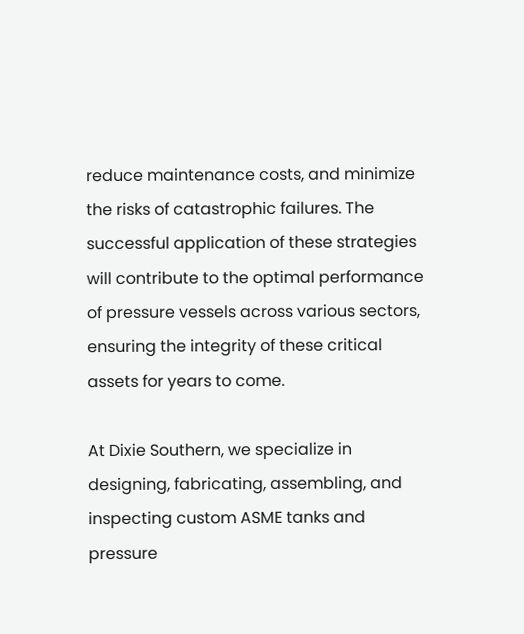reduce maintenance costs, and minimize the risks of catastrophic failures. The successful application of these strategies will contribute to the optimal performance of pressure vessels across various sectors, ensuring the integrity of these critical assets for years to come.

At Dixie Southern, we specialize in designing, fabricating, assembling, and inspecting custom ASME tanks and pressure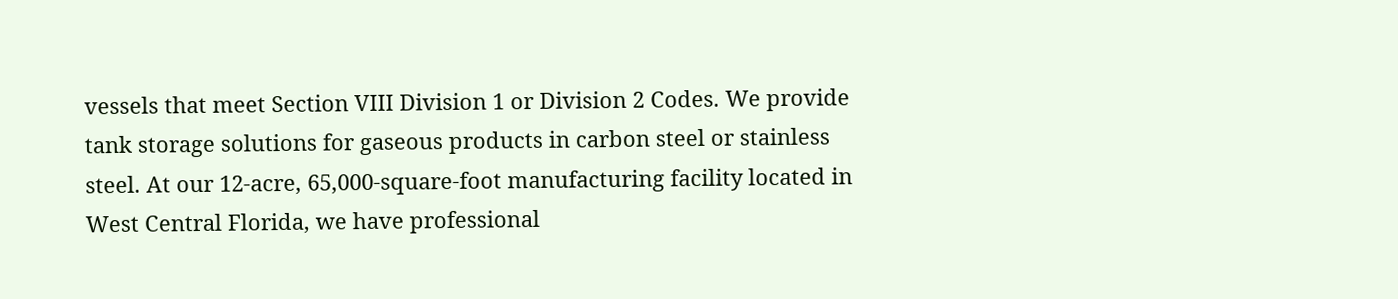vessels that meet Section VIII Division 1 or Division 2 Codes. We provide tank storage solutions for gaseous products in carbon steel or stainless steel. At our 12-acre, 65,000-square-foot manufacturing facility located in West Central Florida, we have professional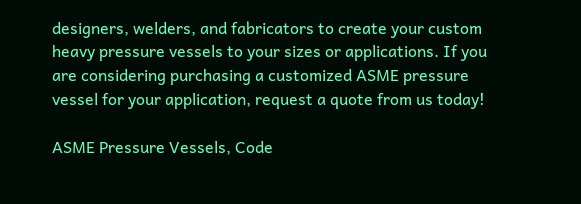designers, welders, and fabricators to create your custom heavy pressure vessels to your sizes or applications. If you are considering purchasing a customized ASME pressure vessel for your application, request a quote from us today!

ASME Pressure Vessels, Code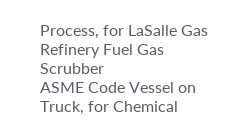Process, for LaSalle Gas Refinery Fuel Gas Scrubber
ASME Code Vessel on Truck, for Chemical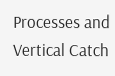Processes and Vertical Catch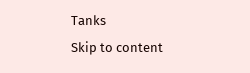Tanks
Skip to content